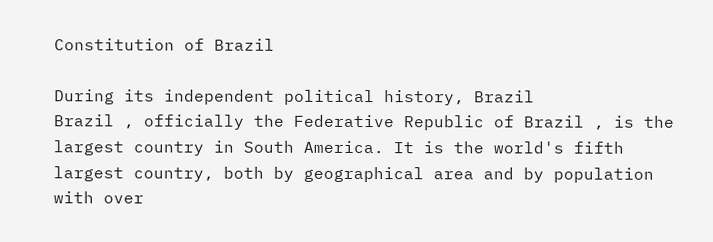Constitution of Brazil

During its independent political history, Brazil
Brazil , officially the Federative Republic of Brazil , is the largest country in South America. It is the world's fifth largest country, both by geographical area and by population with over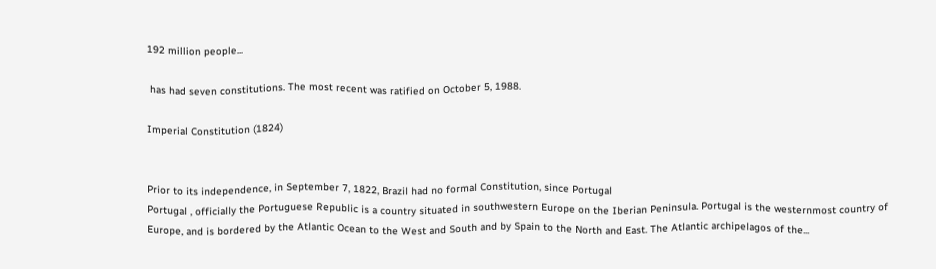192 million people...

 has had seven constitutions. The most recent was ratified on October 5, 1988.

Imperial Constitution (1824)


Prior to its independence, in September 7, 1822, Brazil had no formal Constitution, since Portugal
Portugal , officially the Portuguese Republic is a country situated in southwestern Europe on the Iberian Peninsula. Portugal is the westernmost country of Europe, and is bordered by the Atlantic Ocean to the West and South and by Spain to the North and East. The Atlantic archipelagos of the...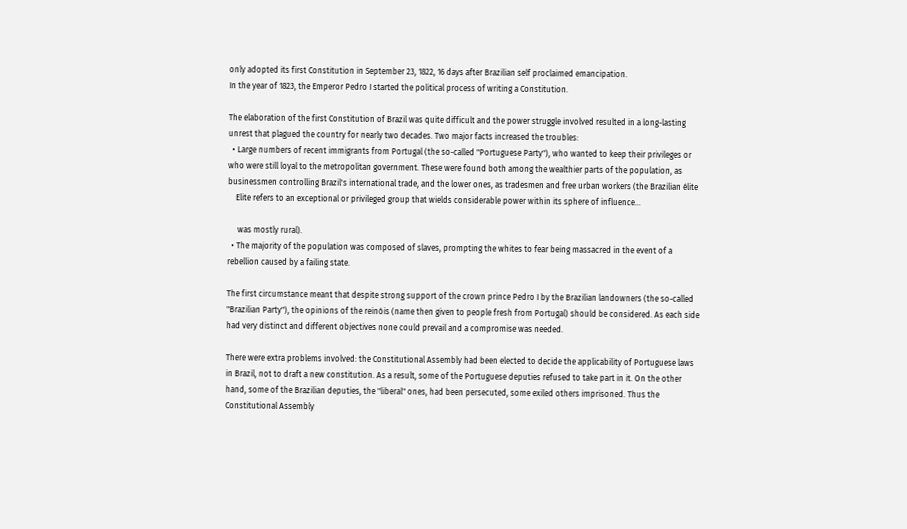only adopted its first Constitution in September 23, 1822, 16 days after Brazilian self proclaimed emancipation.
In the year of 1823, the Emperor Pedro I started the political process of writing a Constitution.

The elaboration of the first Constitution of Brazil was quite difficult and the power struggle involved resulted in a long-lasting unrest that plagued the country for nearly two decades. Two major facts increased the troubles:
  • Large numbers of recent immigrants from Portugal (the so-called "Portuguese Party"), who wanted to keep their privileges or who were still loyal to the metropolitan government. These were found both among the wealthier parts of the population, as businessmen controlling Brazil's international trade, and the lower ones, as tradesmen and free urban workers (the Brazilian élite
    Elite refers to an exceptional or privileged group that wields considerable power within its sphere of influence...

     was mostly rural).
  • The majority of the population was composed of slaves, prompting the whites to fear being massacred in the event of a rebellion caused by a failing state.

The first circumstance meant that despite strong support of the crown prince Pedro I by the Brazilian landowners (the so-called "Brazilian Party"), the opinions of the reinóis (name then given to people fresh from Portugal) should be considered. As each side had very distinct and different objectives none could prevail and a compromise was needed.

There were extra problems involved: the Constitutional Assembly had been elected to decide the applicability of Portuguese laws in Brazil, not to draft a new constitution. As a result, some of the Portuguese deputies refused to take part in it. On the other hand, some of the Brazilian deputies, the "liberal" ones, had been persecuted, some exiled others imprisoned. Thus the Constitutional Assembly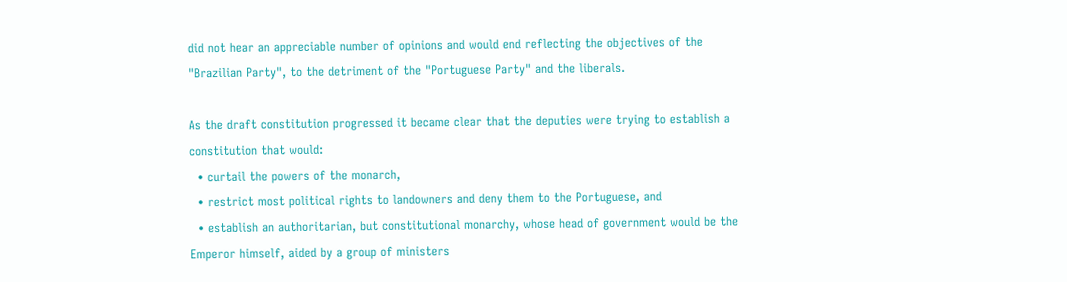did not hear an appreciable number of opinions and would end reflecting the objectives of the "Brazilian Party", to the detriment of the "Portuguese Party" and the liberals.

As the draft constitution progressed it became clear that the deputies were trying to establish a constitution that would:
  • curtail the powers of the monarch,
  • restrict most political rights to landowners and deny them to the Portuguese, and
  • establish an authoritarian, but constitutional monarchy, whose head of government would be the Emperor himself, aided by a group of ministers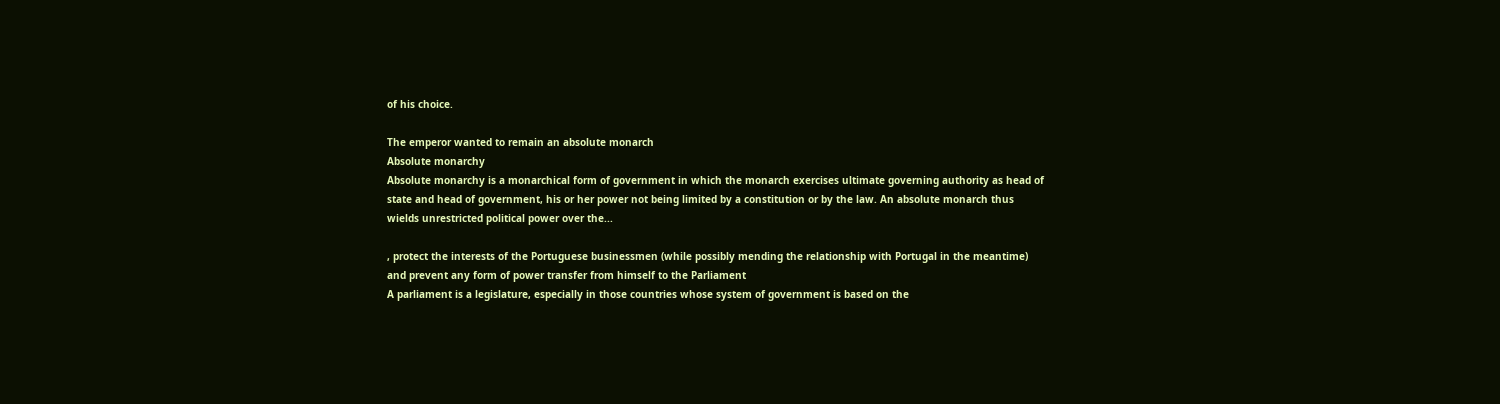of his choice.

The emperor wanted to remain an absolute monarch
Absolute monarchy
Absolute monarchy is a monarchical form of government in which the monarch exercises ultimate governing authority as head of state and head of government, his or her power not being limited by a constitution or by the law. An absolute monarch thus wields unrestricted political power over the...

, protect the interests of the Portuguese businessmen (while possibly mending the relationship with Portugal in the meantime) and prevent any form of power transfer from himself to the Parliament
A parliament is a legislature, especially in those countries whose system of government is based on the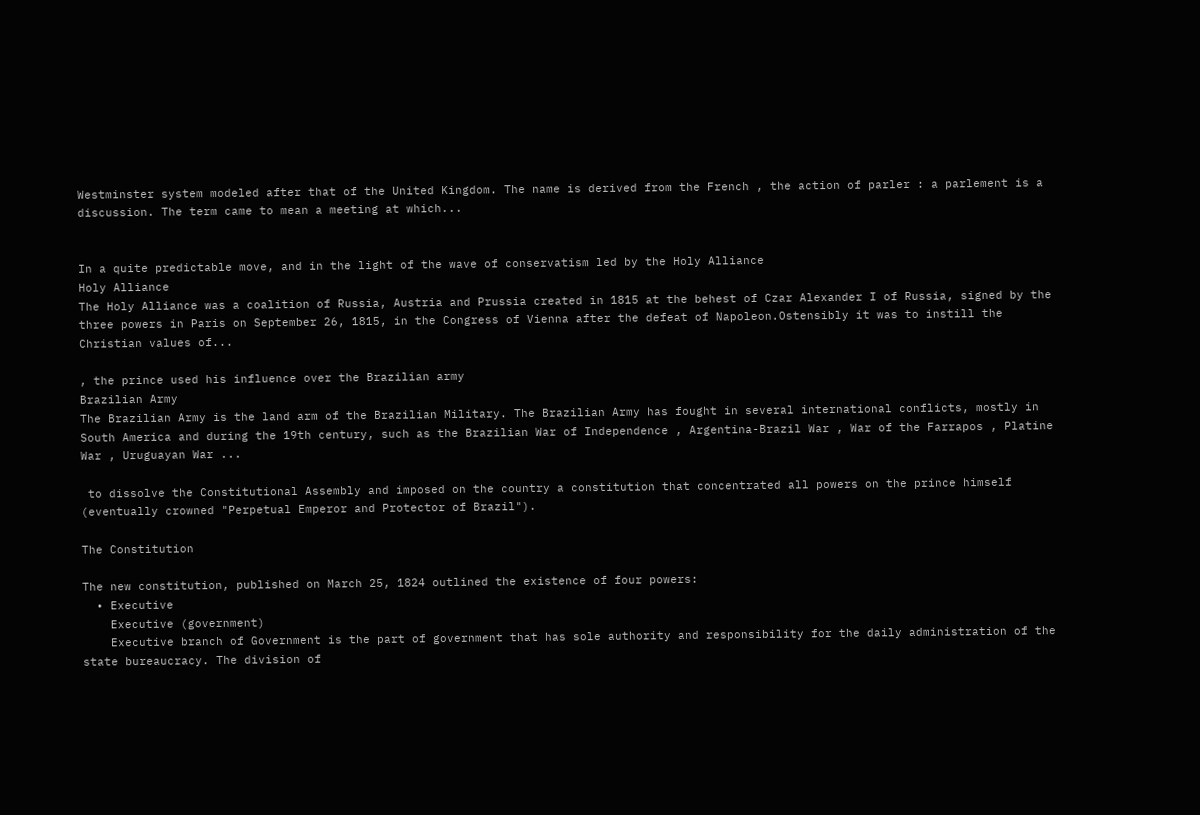Westminster system modeled after that of the United Kingdom. The name is derived from the French , the action of parler : a parlement is a discussion. The term came to mean a meeting at which...


In a quite predictable move, and in the light of the wave of conservatism led by the Holy Alliance
Holy Alliance
The Holy Alliance was a coalition of Russia, Austria and Prussia created in 1815 at the behest of Czar Alexander I of Russia, signed by the three powers in Paris on September 26, 1815, in the Congress of Vienna after the defeat of Napoleon.Ostensibly it was to instill the Christian values of...

, the prince used his influence over the Brazilian army
Brazilian Army
The Brazilian Army is the land arm of the Brazilian Military. The Brazilian Army has fought in several international conflicts, mostly in South America and during the 19th century, such as the Brazilian War of Independence , Argentina-Brazil War , War of the Farrapos , Platine War , Uruguayan War ...

 to dissolve the Constitutional Assembly and imposed on the country a constitution that concentrated all powers on the prince himself (eventually crowned "Perpetual Emperor and Protector of Brazil").

The Constitution

The new constitution, published on March 25, 1824 outlined the existence of four powers:
  • Executive
    Executive (government)
    Executive branch of Government is the part of government that has sole authority and responsibility for the daily administration of the state bureaucracy. The division of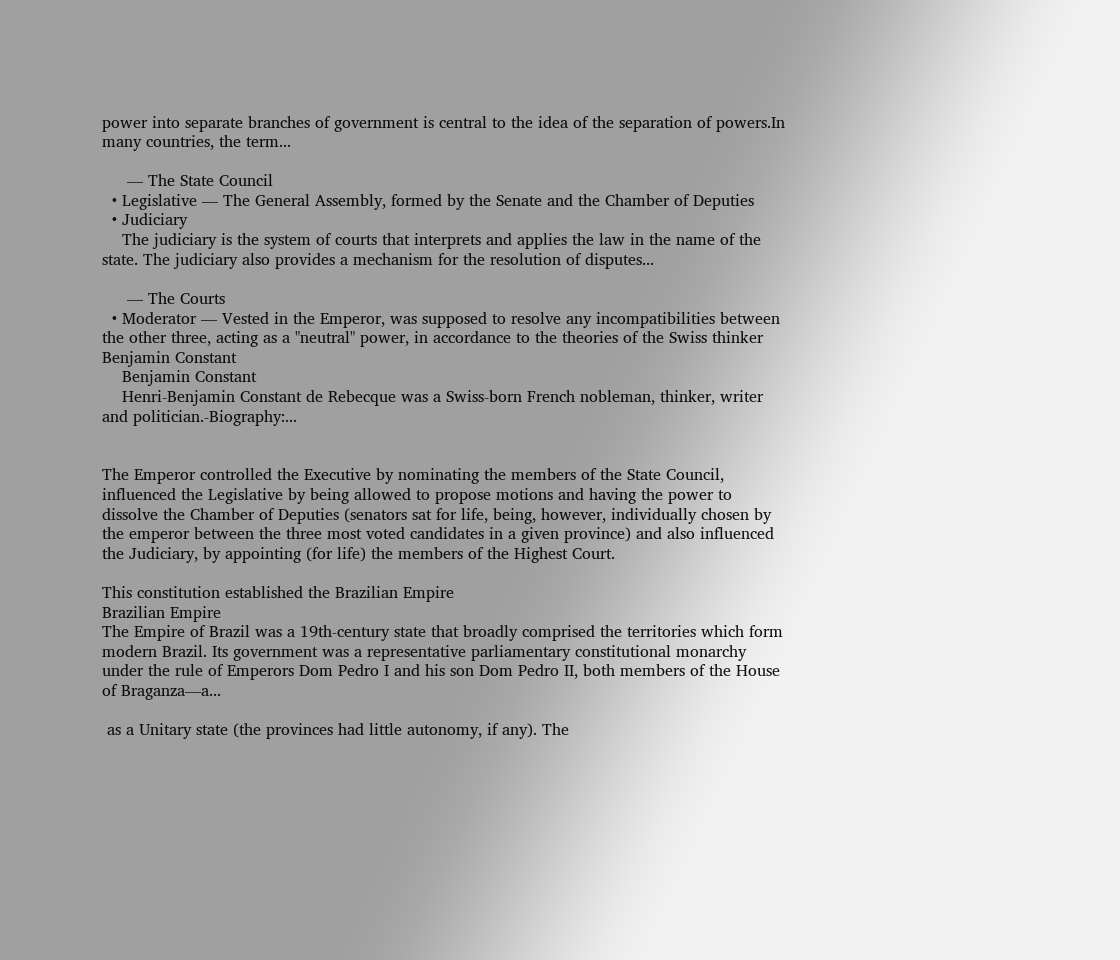power into separate branches of government is central to the idea of the separation of powers.In many countries, the term...

     — The State Council
  • Legislative — The General Assembly, formed by the Senate and the Chamber of Deputies
  • Judiciary
    The judiciary is the system of courts that interprets and applies the law in the name of the state. The judiciary also provides a mechanism for the resolution of disputes...

     — The Courts
  • Moderator — Vested in the Emperor, was supposed to resolve any incompatibilities between the other three, acting as a "neutral" power, in accordance to the theories of the Swiss thinker Benjamin Constant
    Benjamin Constant
    Henri-Benjamin Constant de Rebecque was a Swiss-born French nobleman, thinker, writer and politician.-Biography:...


The Emperor controlled the Executive by nominating the members of the State Council, influenced the Legislative by being allowed to propose motions and having the power to dissolve the Chamber of Deputies (senators sat for life, being, however, individually chosen by the emperor between the three most voted candidates in a given province) and also influenced the Judiciary, by appointing (for life) the members of the Highest Court.

This constitution established the Brazilian Empire
Brazilian Empire
The Empire of Brazil was a 19th-century state that broadly comprised the territories which form modern Brazil. Its government was a representative parliamentary constitutional monarchy under the rule of Emperors Dom Pedro I and his son Dom Pedro II, both members of the House of Braganza—a...

 as a Unitary state (the provinces had little autonomy, if any). The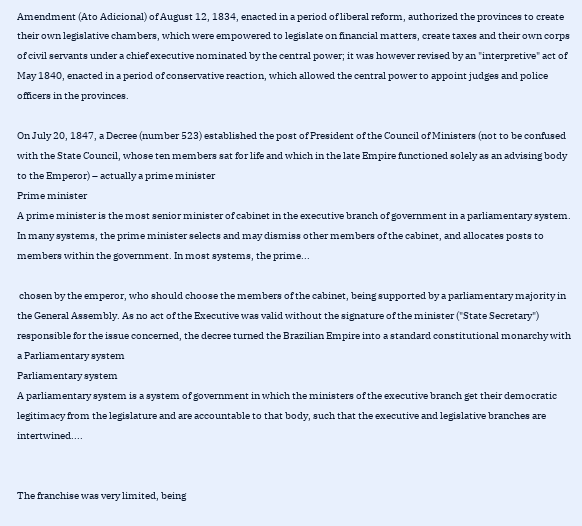Amendment (Ato Adicional) of August 12, 1834, enacted in a period of liberal reform, authorized the provinces to create their own legislative chambers, which were empowered to legislate on financial matters, create taxes and their own corps of civil servants under a chief executive nominated by the central power; it was however revised by an "interpretive" act of May 1840, enacted in a period of conservative reaction, which allowed the central power to appoint judges and police officers in the provinces.

On July 20, 1847, a Decree (number 523) established the post of President of the Council of Ministers (not to be confused with the State Council, whose ten members sat for life and which in the late Empire functioned solely as an advising body to the Emperor) – actually a prime minister
Prime minister
A prime minister is the most senior minister of cabinet in the executive branch of government in a parliamentary system. In many systems, the prime minister selects and may dismiss other members of the cabinet, and allocates posts to members within the government. In most systems, the prime...

 chosen by the emperor, who should choose the members of the cabinet, being supported by a parliamentary majority in the General Assembly. As no act of the Executive was valid without the signature of the minister ("State Secretary") responsible for the issue concerned, the decree turned the Brazilian Empire into a standard constitutional monarchy with a Parliamentary system
Parliamentary system
A parliamentary system is a system of government in which the ministers of the executive branch get their democratic legitimacy from the legislature and are accountable to that body, such that the executive and legislative branches are intertwined....


The franchise was very limited, being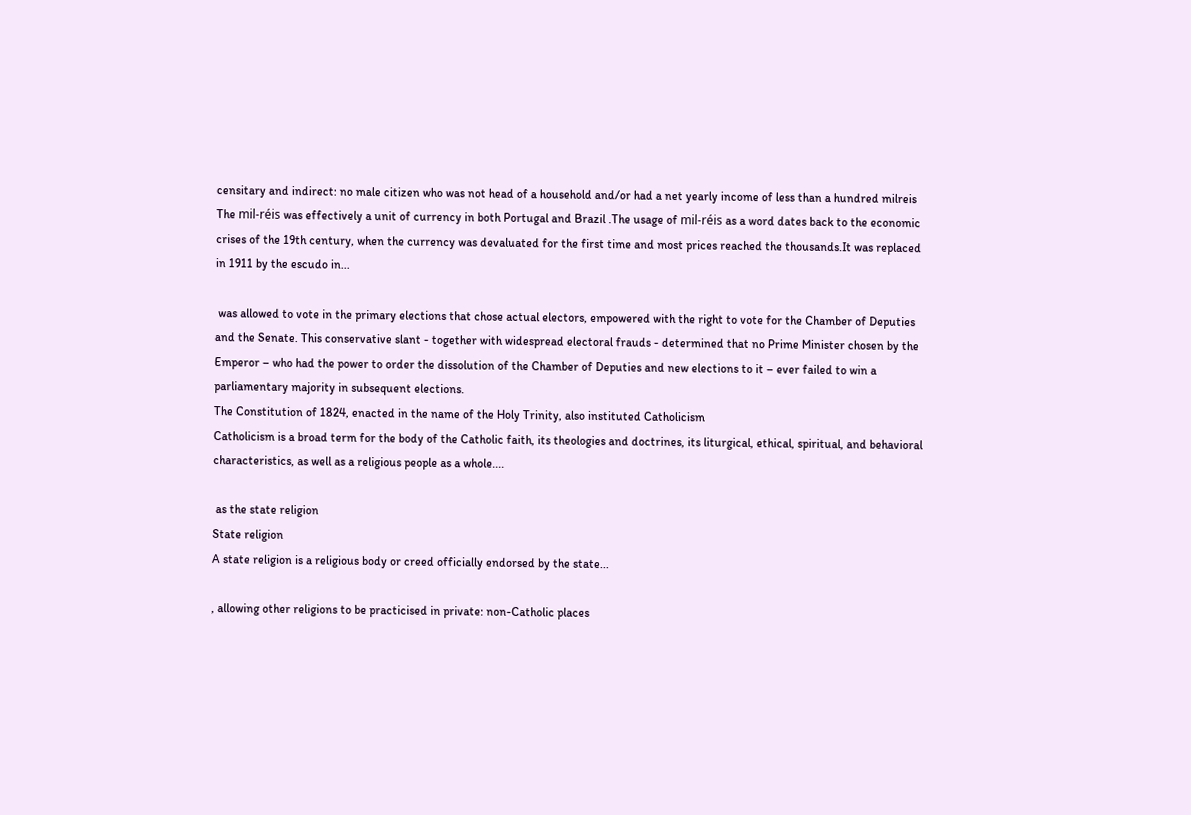censitary and indirect: no male citizen who was not head of a household and/or had a net yearly income of less than a hundred milreis
The mil-réis was effectively a unit of currency in both Portugal and Brazil .The usage of mil-réis as a word dates back to the economic crises of the 19th century, when the currency was devaluated for the first time and most prices reached the thousands.It was replaced in 1911 by the escudo in...

 was allowed to vote in the primary elections that chose actual electors, empowered with the right to vote for the Chamber of Deputies and the Senate. This conservative slant - together with widespread electoral frauds - determined that no Prime Minister chosen by the Emperor – who had the power to order the dissolution of the Chamber of Deputies and new elections to it – ever failed to win a parliamentary majority in subsequent elections.
The Constitution of 1824, enacted in the name of the Holy Trinity, also instituted Catholicism
Catholicism is a broad term for the body of the Catholic faith, its theologies and doctrines, its liturgical, ethical, spiritual, and behavioral characteristics, as well as a religious people as a whole....

 as the state religion
State religion
A state religion is a religious body or creed officially endorsed by the state...

, allowing other religions to be practicised in private: non-Catholic places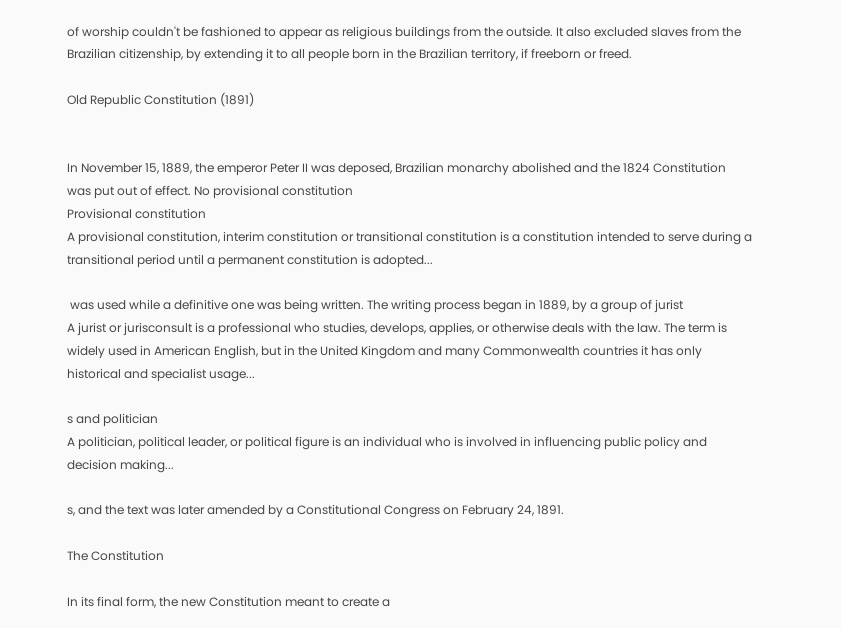of worship couldn't be fashioned to appear as religious buildings from the outside. It also excluded slaves from the Brazilian citizenship, by extending it to all people born in the Brazilian territory, if freeborn or freed.

Old Republic Constitution (1891)


In November 15, 1889, the emperor Peter II was deposed, Brazilian monarchy abolished and the 1824 Constitution was put out of effect. No provisional constitution
Provisional constitution
A provisional constitution, interim constitution or transitional constitution is a constitution intended to serve during a transitional period until a permanent constitution is adopted...

 was used while a definitive one was being written. The writing process began in 1889, by a group of jurist
A jurist or jurisconsult is a professional who studies, develops, applies, or otherwise deals with the law. The term is widely used in American English, but in the United Kingdom and many Commonwealth countries it has only historical and specialist usage...

s and politician
A politician, political leader, or political figure is an individual who is involved in influencing public policy and decision making...

s, and the text was later amended by a Constitutional Congress on February 24, 1891.

The Constitution

In its final form, the new Constitution meant to create a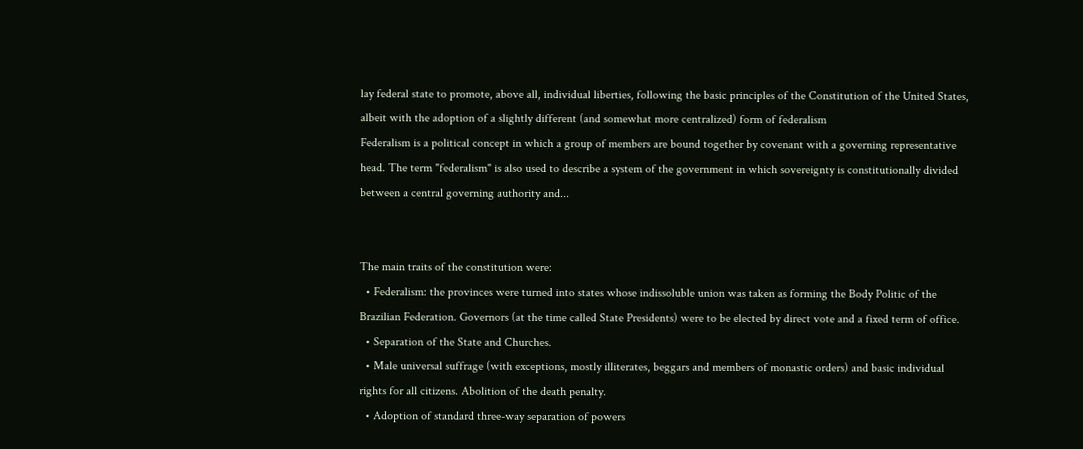lay federal state to promote, above all, individual liberties, following the basic principles of the Constitution of the United States, albeit with the adoption of a slightly different (and somewhat more centralized) form of federalism
Federalism is a political concept in which a group of members are bound together by covenant with a governing representative head. The term "federalism" is also used to describe a system of the government in which sovereignty is constitutionally divided between a central governing authority and...


The main traits of the constitution were:
  • Federalism: the provinces were turned into states whose indissoluble union was taken as forming the Body Politic of the Brazilian Federation. Governors (at the time called State Presidents) were to be elected by direct vote and a fixed term of office.
  • Separation of the State and Churches.
  • Male universal suffrage (with exceptions, mostly illiterates, beggars and members of monastic orders) and basic individual rights for all citizens. Abolition of the death penalty.
  • Adoption of standard three-way separation of powers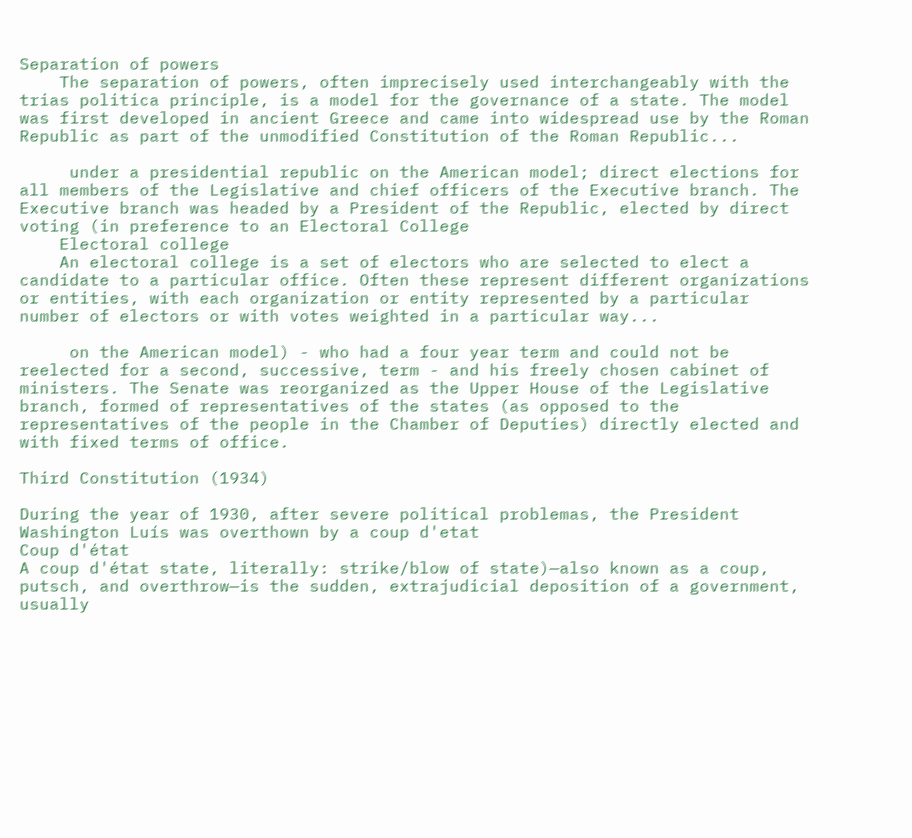Separation of powers
    The separation of powers, often imprecisely used interchangeably with the trias politica principle, is a model for the governance of a state. The model was first developed in ancient Greece and came into widespread use by the Roman Republic as part of the unmodified Constitution of the Roman Republic...

     under a presidential republic on the American model; direct elections for all members of the Legislative and chief officers of the Executive branch. The Executive branch was headed by a President of the Republic, elected by direct voting (in preference to an Electoral College
    Electoral college
    An electoral college is a set of electors who are selected to elect a candidate to a particular office. Often these represent different organizations or entities, with each organization or entity represented by a particular number of electors or with votes weighted in a particular way...

     on the American model) - who had a four year term and could not be reelected for a second, successive, term - and his freely chosen cabinet of ministers. The Senate was reorganized as the Upper House of the Legislative branch, formed of representatives of the states (as opposed to the representatives of the people in the Chamber of Deputies) directly elected and with fixed terms of office.

Third Constitution (1934)

During the year of 1930, after severe political problemas, the President Washington Luís was overthown by a coup d'etat
Coup d'état
A coup d'état state, literally: strike/blow of state)—also known as a coup, putsch, and overthrow—is the sudden, extrajudicial deposition of a government, usually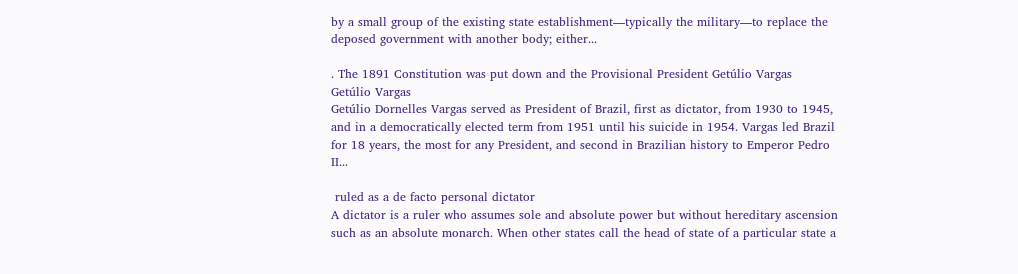by a small group of the existing state establishment—typically the military—to replace the deposed government with another body; either...

. The 1891 Constitution was put down and the Provisional President Getúlio Vargas
Getúlio Vargas
Getúlio Dornelles Vargas served as President of Brazil, first as dictator, from 1930 to 1945, and in a democratically elected term from 1951 until his suicide in 1954. Vargas led Brazil for 18 years, the most for any President, and second in Brazilian history to Emperor Pedro II...

 ruled as a de facto personal dictator
A dictator is a ruler who assumes sole and absolute power but without hereditary ascension such as an absolute monarch. When other states call the head of state of a particular state a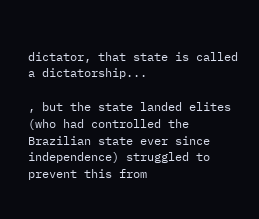dictator, that state is called a dictatorship...

, but the state landed elites (who had controlled the Brazilian state ever since independence) struggled to prevent this from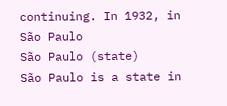continuing. In 1932, in São Paulo
São Paulo (state)
São Paulo is a state in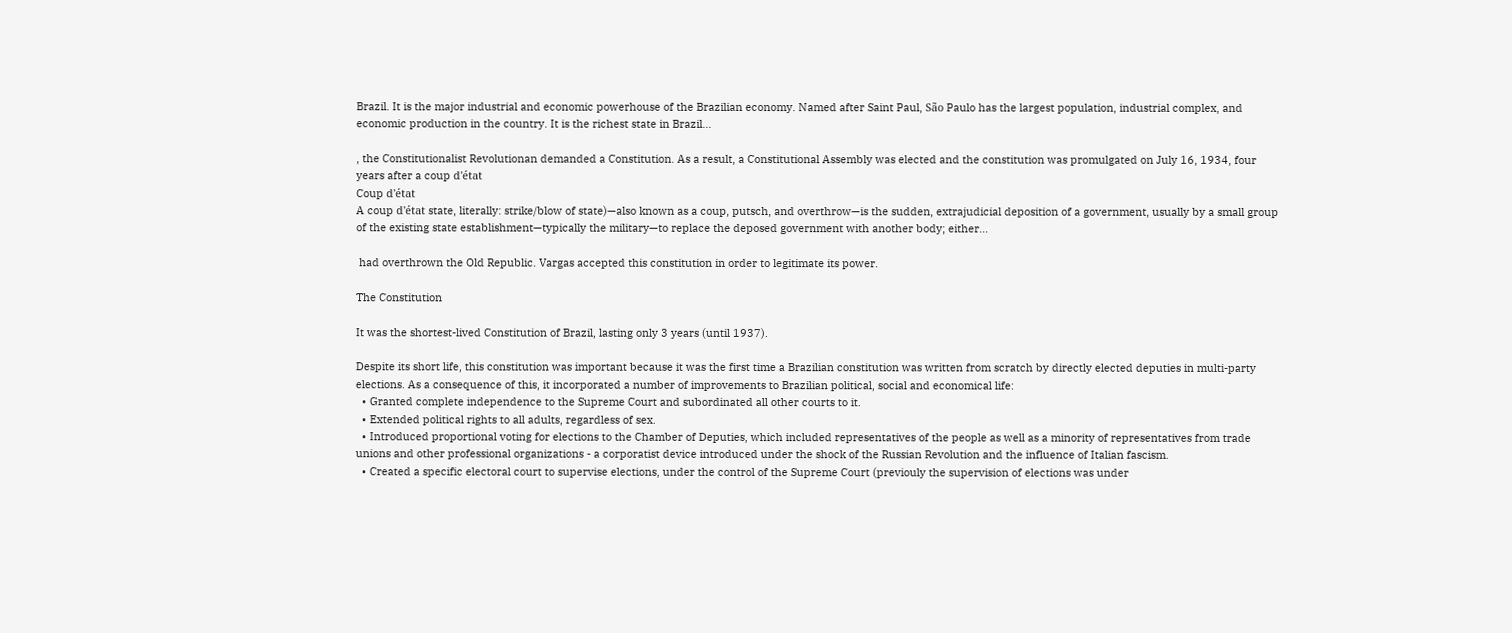Brazil. It is the major industrial and economic powerhouse of the Brazilian economy. Named after Saint Paul, São Paulo has the largest population, industrial complex, and economic production in the country. It is the richest state in Brazil...

, the Constitutionalist Revolutionan demanded a Constitution. As a result, a Constitutional Assembly was elected and the constitution was promulgated on July 16, 1934, four years after a coup d'état
Coup d'état
A coup d'état state, literally: strike/blow of state)—also known as a coup, putsch, and overthrow—is the sudden, extrajudicial deposition of a government, usually by a small group of the existing state establishment—typically the military—to replace the deposed government with another body; either...

 had overthrown the Old Republic. Vargas accepted this constitution in order to legitimate its power.

The Constitution

It was the shortest-lived Constitution of Brazil, lasting only 3 years (until 1937).

Despite its short life, this constitution was important because it was the first time a Brazilian constitution was written from scratch by directly elected deputies in multi-party elections. As a consequence of this, it incorporated a number of improvements to Brazilian political, social and economical life:
  • Granted complete independence to the Supreme Court and subordinated all other courts to it.
  • Extended political rights to all adults, regardless of sex.
  • Introduced proportional voting for elections to the Chamber of Deputies, which included representatives of the people as well as a minority of representatives from trade unions and other professional organizations - a corporatist device introduced under the shock of the Russian Revolution and the influence of Italian fascism.
  • Created a specific electoral court to supervise elections, under the control of the Supreme Court (previouly the supervision of elections was under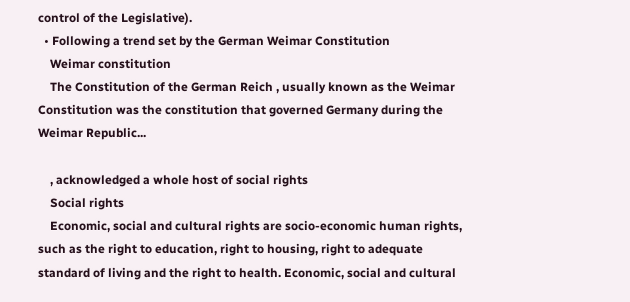control of the Legislative).
  • Following a trend set by the German Weimar Constitution
    Weimar constitution
    The Constitution of the German Reich , usually known as the Weimar Constitution was the constitution that governed Germany during the Weimar Republic...

    , acknowledged a whole host of social rights
    Social rights
    Economic, social and cultural rights are socio-economic human rights, such as the right to education, right to housing, right to adequate standard of living and the right to health. Economic, social and cultural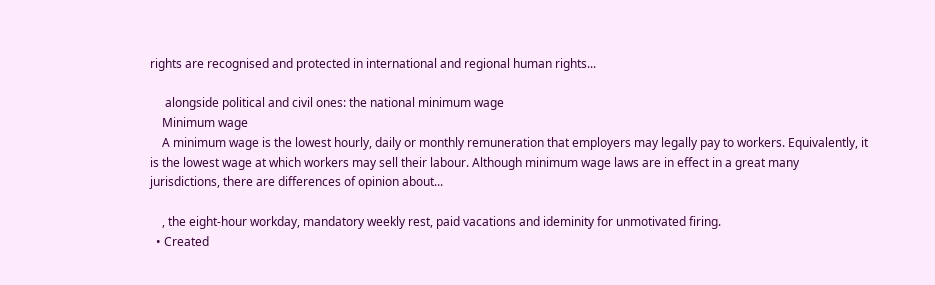rights are recognised and protected in international and regional human rights...

     alongside political and civil ones: the national minimum wage
    Minimum wage
    A minimum wage is the lowest hourly, daily or monthly remuneration that employers may legally pay to workers. Equivalently, it is the lowest wage at which workers may sell their labour. Although minimum wage laws are in effect in a great many jurisdictions, there are differences of opinion about...

    , the eight-hour workday, mandatory weekly rest, paid vacations and ideminity for unmotivated firing.
  • Created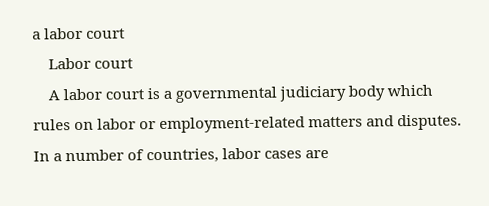a labor court
    Labor court
    A labor court is a governmental judiciary body which rules on labor or employment-related matters and disputes. In a number of countries, labor cases are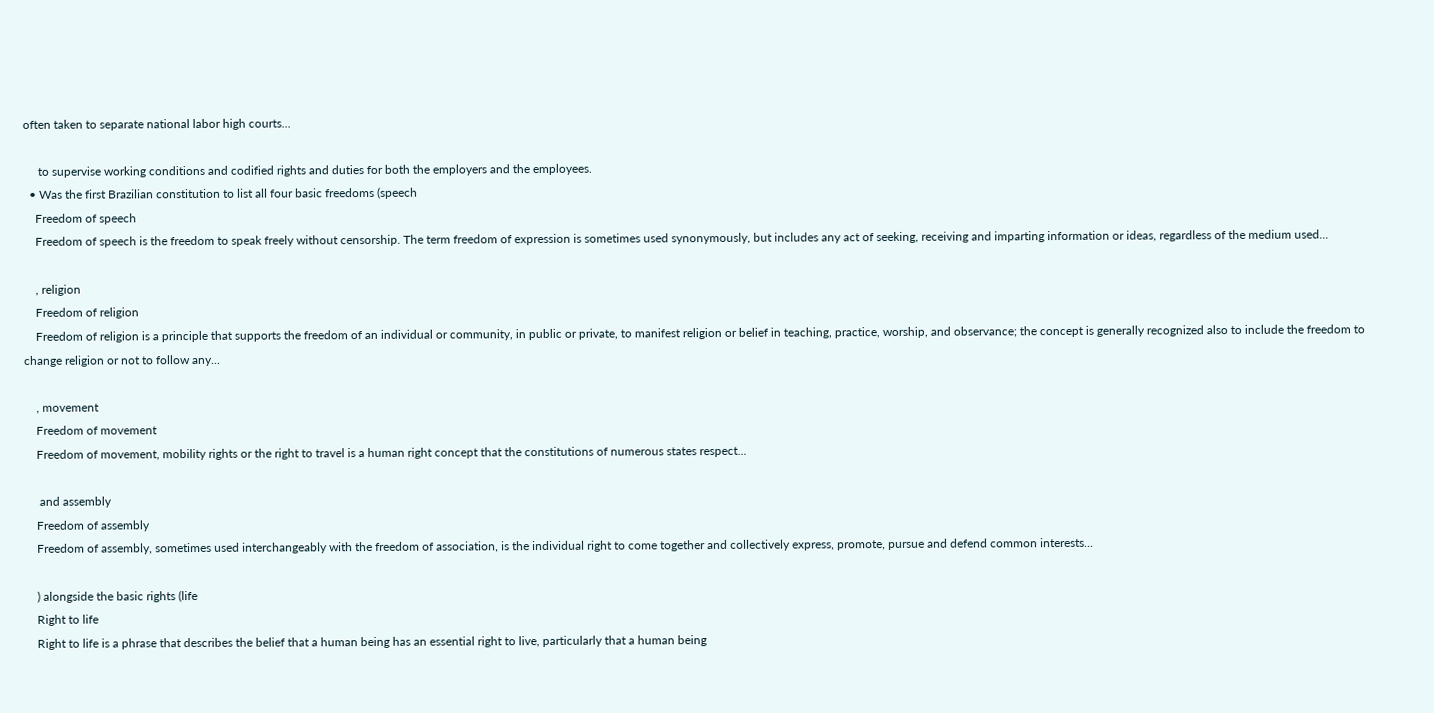often taken to separate national labor high courts...

     to supervise working conditions and codified rights and duties for both the employers and the employees.
  • Was the first Brazilian constitution to list all four basic freedoms (speech
    Freedom of speech
    Freedom of speech is the freedom to speak freely without censorship. The term freedom of expression is sometimes used synonymously, but includes any act of seeking, receiving and imparting information or ideas, regardless of the medium used...

    , religion
    Freedom of religion
    Freedom of religion is a principle that supports the freedom of an individual or community, in public or private, to manifest religion or belief in teaching, practice, worship, and observance; the concept is generally recognized also to include the freedom to change religion or not to follow any...

    , movement
    Freedom of movement
    Freedom of movement, mobility rights or the right to travel is a human right concept that the constitutions of numerous states respect...

     and assembly
    Freedom of assembly
    Freedom of assembly, sometimes used interchangeably with the freedom of association, is the individual right to come together and collectively express, promote, pursue and defend common interests...

    ) alongside the basic rights (life
    Right to life
    Right to life is a phrase that describes the belief that a human being has an essential right to live, particularly that a human being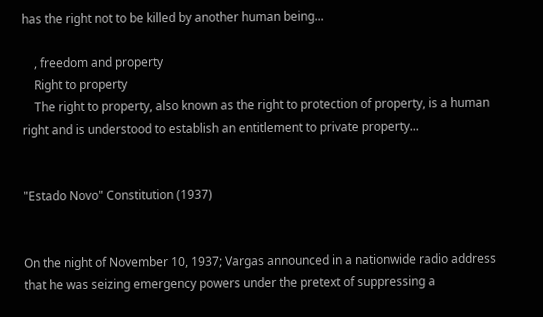has the right not to be killed by another human being...

    , freedom and property
    Right to property
    The right to property, also known as the right to protection of property, is a human right and is understood to establish an entitlement to private property...


"Estado Novo" Constitution (1937)


On the night of November 10, 1937; Vargas announced in a nationwide radio address that he was seizing emergency powers under the pretext of suppressing a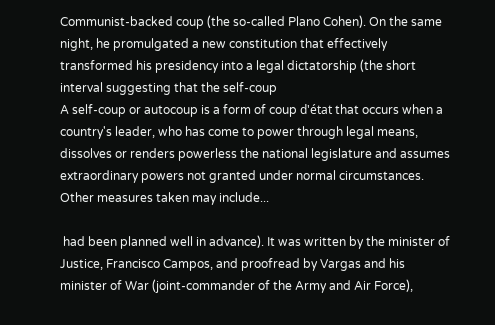Communist-backed coup (the so-called Plano Cohen). On the same night, he promulgated a new constitution that effectively transformed his presidency into a legal dictatorship (the short interval suggesting that the self-coup
A self-coup or autocoup is a form of coup d'état that occurs when a country's leader, who has come to power through legal means, dissolves or renders powerless the national legislature and assumes extraordinary powers not granted under normal circumstances. Other measures taken may include...

 had been planned well in advance). It was written by the minister of Justice, Francisco Campos, and proofread by Vargas and his minister of War (joint-commander of the Army and Air Force),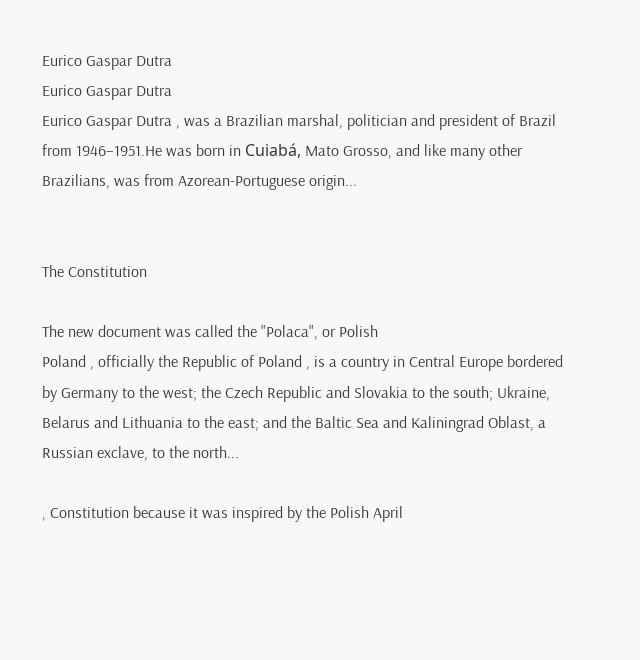Eurico Gaspar Dutra
Eurico Gaspar Dutra
Eurico Gaspar Dutra , was a Brazilian marshal, politician and president of Brazil from 1946–1951.He was born in Cuiabá, Mato Grosso, and like many other Brazilians, was from Azorean-Portuguese origin...


The Constitution

The new document was called the "Polaca", or Polish
Poland , officially the Republic of Poland , is a country in Central Europe bordered by Germany to the west; the Czech Republic and Slovakia to the south; Ukraine, Belarus and Lithuania to the east; and the Baltic Sea and Kaliningrad Oblast, a Russian exclave, to the north...

, Constitution because it was inspired by the Polish April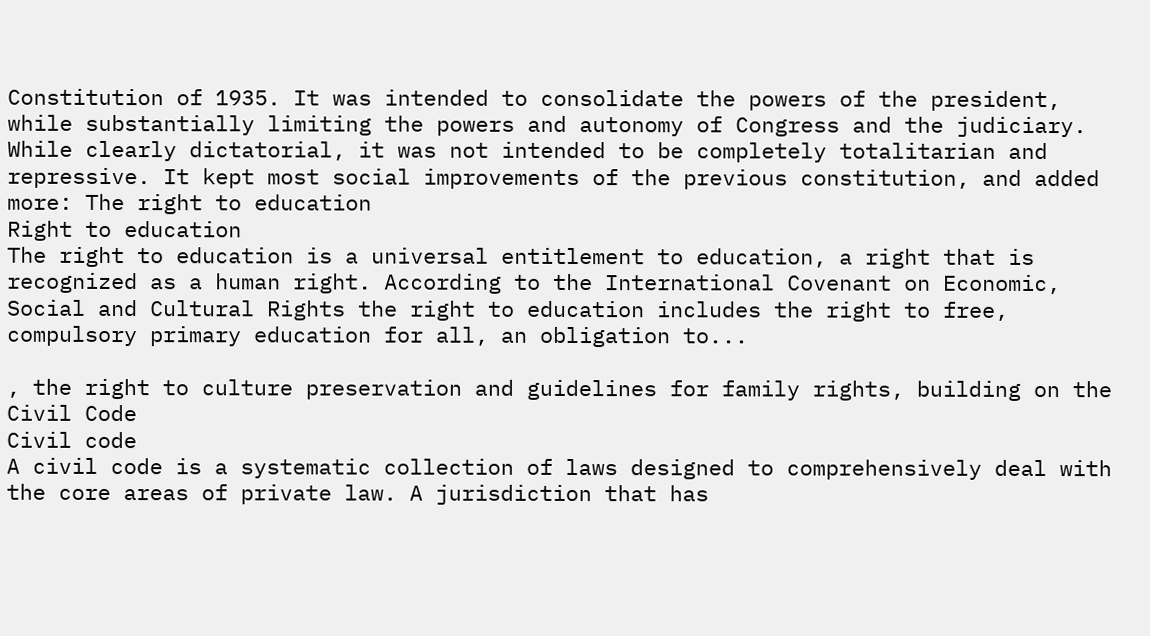Constitution of 1935. It was intended to consolidate the powers of the president, while substantially limiting the powers and autonomy of Congress and the judiciary. While clearly dictatorial, it was not intended to be completely totalitarian and repressive. It kept most social improvements of the previous constitution, and added more: The right to education
Right to education
The right to education is a universal entitlement to education, a right that is recognized as a human right. According to the International Covenant on Economic, Social and Cultural Rights the right to education includes the right to free, compulsory primary education for all, an obligation to...

, the right to culture preservation and guidelines for family rights, building on the Civil Code
Civil code
A civil code is a systematic collection of laws designed to comprehensively deal with the core areas of private law. A jurisdiction that has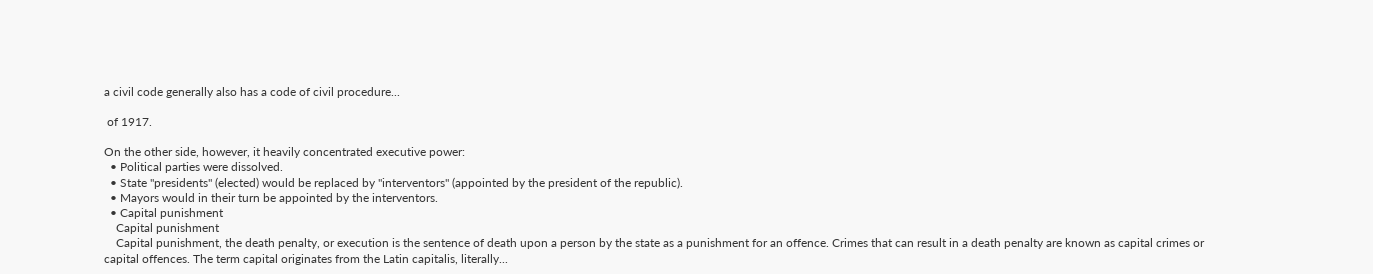a civil code generally also has a code of civil procedure...

 of 1917.

On the other side, however, it heavily concentrated executive power:
  • Political parties were dissolved.
  • State "presidents" (elected) would be replaced by "interventors" (appointed by the president of the republic).
  • Mayors would in their turn be appointed by the interventors.
  • Capital punishment
    Capital punishment
    Capital punishment, the death penalty, or execution is the sentence of death upon a person by the state as a punishment for an offence. Crimes that can result in a death penalty are known as capital crimes or capital offences. The term capital originates from the Latin capitalis, literally...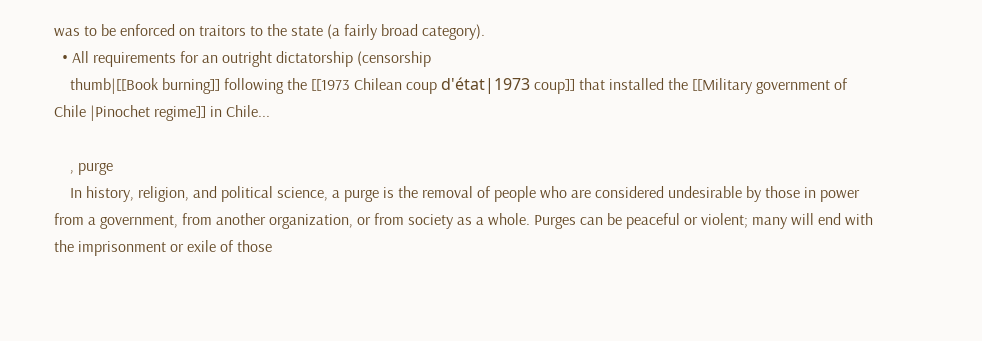was to be enforced on traitors to the state (a fairly broad category).
  • All requirements for an outright dictatorship (censorship
    thumb|[[Book burning]] following the [[1973 Chilean coup d'état|1973 coup]] that installed the [[Military government of Chile |Pinochet regime]] in Chile...

    , purge
    In history, religion, and political science, a purge is the removal of people who are considered undesirable by those in power from a government, from another organization, or from society as a whole. Purges can be peaceful or violent; many will end with the imprisonment or exile of those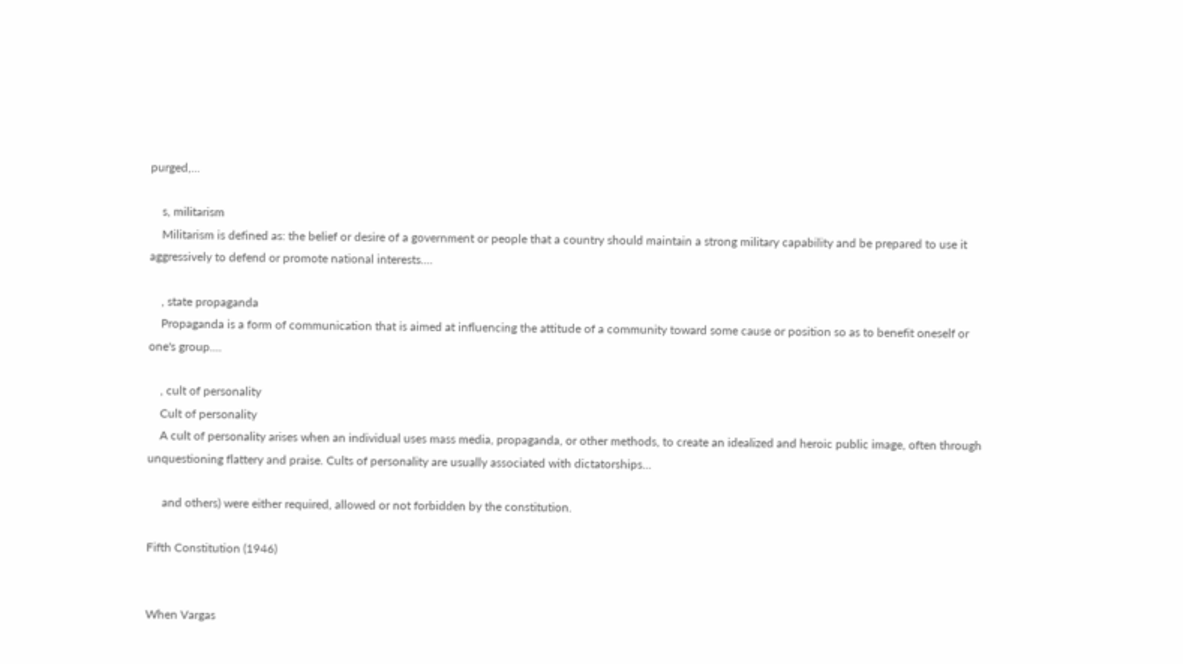purged,...

    s, militarism
    Militarism is defined as: the belief or desire of a government or people that a country should maintain a strong military capability and be prepared to use it aggressively to defend or promote national interests....

    , state propaganda
    Propaganda is a form of communication that is aimed at influencing the attitude of a community toward some cause or position so as to benefit oneself or one's group....

    , cult of personality
    Cult of personality
    A cult of personality arises when an individual uses mass media, propaganda, or other methods, to create an idealized and heroic public image, often through unquestioning flattery and praise. Cults of personality are usually associated with dictatorships...

     and others) were either required, allowed or not forbidden by the constitution.

Fifth Constitution (1946)


When Vargas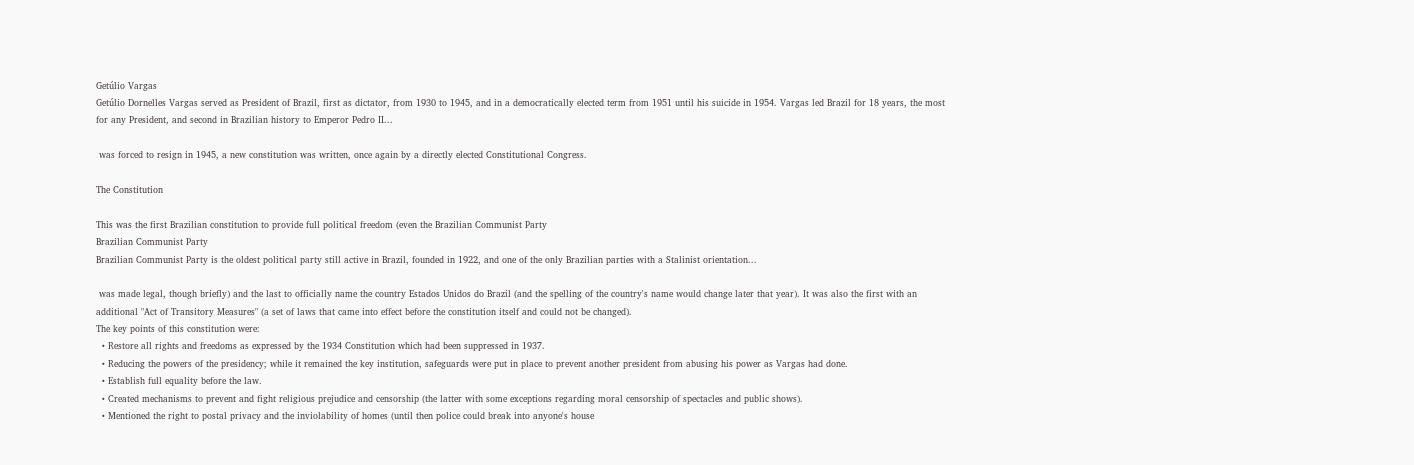Getúlio Vargas
Getúlio Dornelles Vargas served as President of Brazil, first as dictator, from 1930 to 1945, and in a democratically elected term from 1951 until his suicide in 1954. Vargas led Brazil for 18 years, the most for any President, and second in Brazilian history to Emperor Pedro II...

 was forced to resign in 1945, a new constitution was written, once again by a directly elected Constitutional Congress.

The Constitution

This was the first Brazilian constitution to provide full political freedom (even the Brazilian Communist Party
Brazilian Communist Party
Brazilian Communist Party is the oldest political party still active in Brazil, founded in 1922, and one of the only Brazilian parties with a Stalinist orientation...

 was made legal, though briefly) and the last to officially name the country Estados Unidos do Brazil (and the spelling of the country's name would change later that year). It was also the first with an additional "Act of Transitory Measures" (a set of laws that came into effect before the constitution itself and could not be changed).
The key points of this constitution were:
  • Restore all rights and freedoms as expressed by the 1934 Constitution which had been suppressed in 1937.
  • Reducing the powers of the presidency; while it remained the key institution, safeguards were put in place to prevent another president from abusing his power as Vargas had done.
  • Establish full equality before the law.
  • Created mechanisms to prevent and fight religious prejudice and censorship (the latter with some exceptions regarding moral censorship of spectacles and public shows).
  • Mentioned the right to postal privacy and the inviolability of homes (until then police could break into anyone's house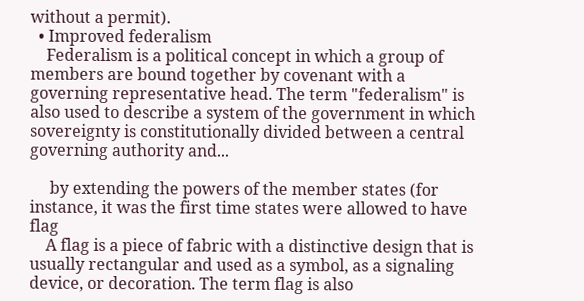without a permit).
  • Improved federalism
    Federalism is a political concept in which a group of members are bound together by covenant with a governing representative head. The term "federalism" is also used to describe a system of the government in which sovereignty is constitutionally divided between a central governing authority and...

     by extending the powers of the member states (for instance, it was the first time states were allowed to have flag
    A flag is a piece of fabric with a distinctive design that is usually rectangular and used as a symbol, as a signaling device, or decoration. The term flag is also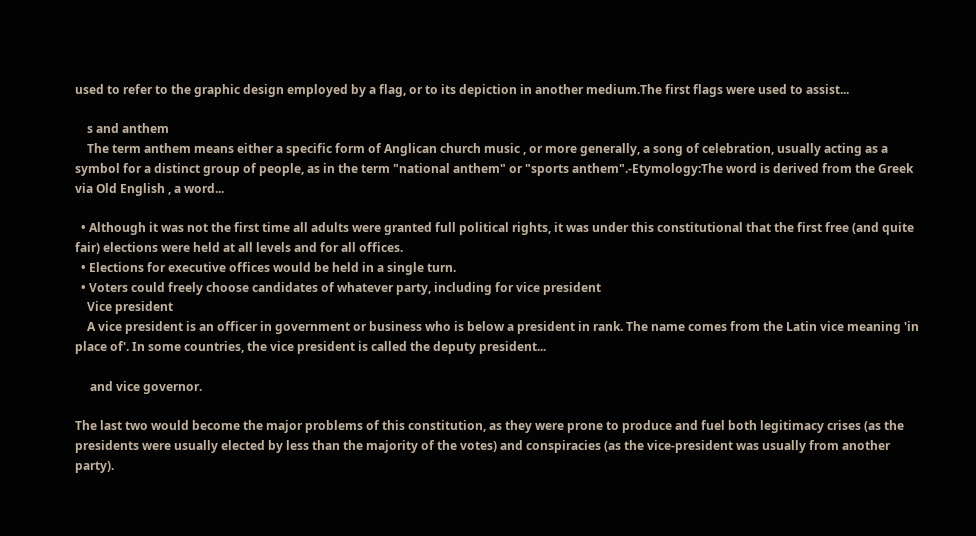used to refer to the graphic design employed by a flag, or to its depiction in another medium.The first flags were used to assist...

    s and anthem
    The term anthem means either a specific form of Anglican church music , or more generally, a song of celebration, usually acting as a symbol for a distinct group of people, as in the term "national anthem" or "sports anthem".-Etymology:The word is derived from the Greek via Old English , a word...

  • Although it was not the first time all adults were granted full political rights, it was under this constitutional that the first free (and quite fair) elections were held at all levels and for all offices.
  • Elections for executive offices would be held in a single turn.
  • Voters could freely choose candidates of whatever party, including for vice president
    Vice president
    A vice president is an officer in government or business who is below a president in rank. The name comes from the Latin vice meaning 'in place of'. In some countries, the vice president is called the deputy president...

     and vice governor.

The last two would become the major problems of this constitution, as they were prone to produce and fuel both legitimacy crises (as the presidents were usually elected by less than the majority of the votes) and conspiracies (as the vice-president was usually from another party).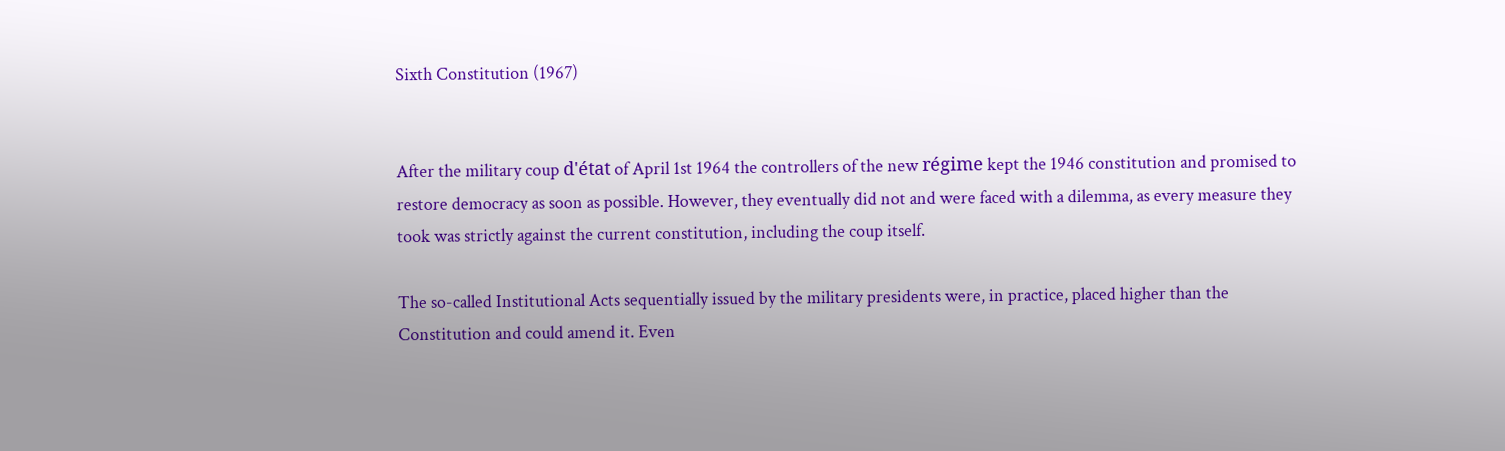Sixth Constitution (1967)


After the military coup d'état of April 1st 1964 the controllers of the new régime kept the 1946 constitution and promised to restore democracy as soon as possible. However, they eventually did not and were faced with a dilemma, as every measure they took was strictly against the current constitution, including the coup itself.

The so-called Institutional Acts sequentially issued by the military presidents were, in practice, placed higher than the Constitution and could amend it. Even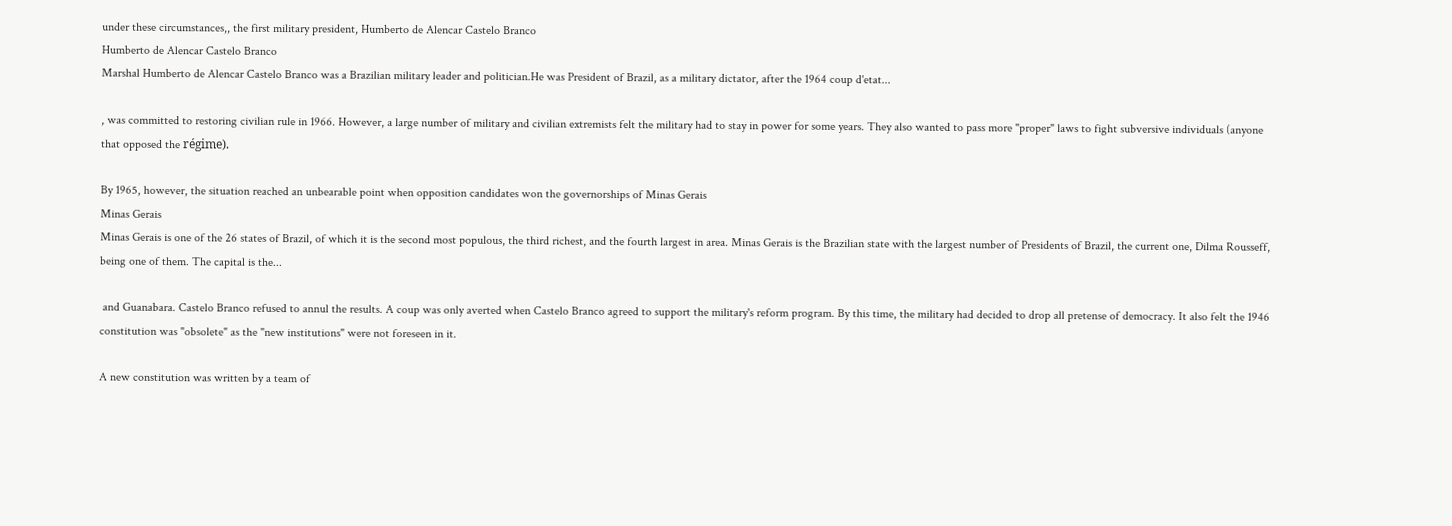under these circumstances,, the first military president, Humberto de Alencar Castelo Branco
Humberto de Alencar Castelo Branco
Marshal Humberto de Alencar Castelo Branco was a Brazilian military leader and politician.He was President of Brazil, as a military dictator, after the 1964 coup d'etat...

, was committed to restoring civilian rule in 1966. However, a large number of military and civilian extremists felt the military had to stay in power for some years. They also wanted to pass more "proper" laws to fight subversive individuals (anyone that opposed the régime).

By 1965, however, the situation reached an unbearable point when opposition candidates won the governorships of Minas Gerais
Minas Gerais
Minas Gerais is one of the 26 states of Brazil, of which it is the second most populous, the third richest, and the fourth largest in area. Minas Gerais is the Brazilian state with the largest number of Presidents of Brazil, the current one, Dilma Rousseff, being one of them. The capital is the...

 and Guanabara. Castelo Branco refused to annul the results. A coup was only averted when Castelo Branco agreed to support the military's reform program. By this time, the military had decided to drop all pretense of democracy. It also felt the 1946 constitution was "obsolete" as the "new institutions" were not foreseen in it.

A new constitution was written by a team of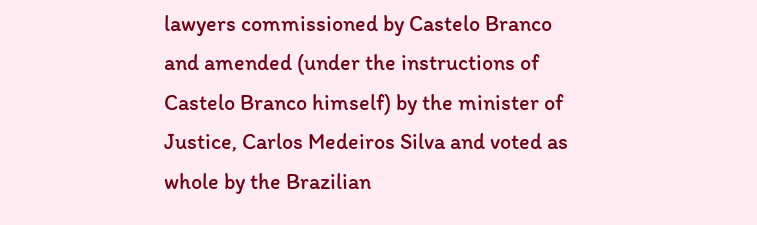lawyers commissioned by Castelo Branco and amended (under the instructions of Castelo Branco himself) by the minister of Justice, Carlos Medeiros Silva and voted as whole by the Brazilian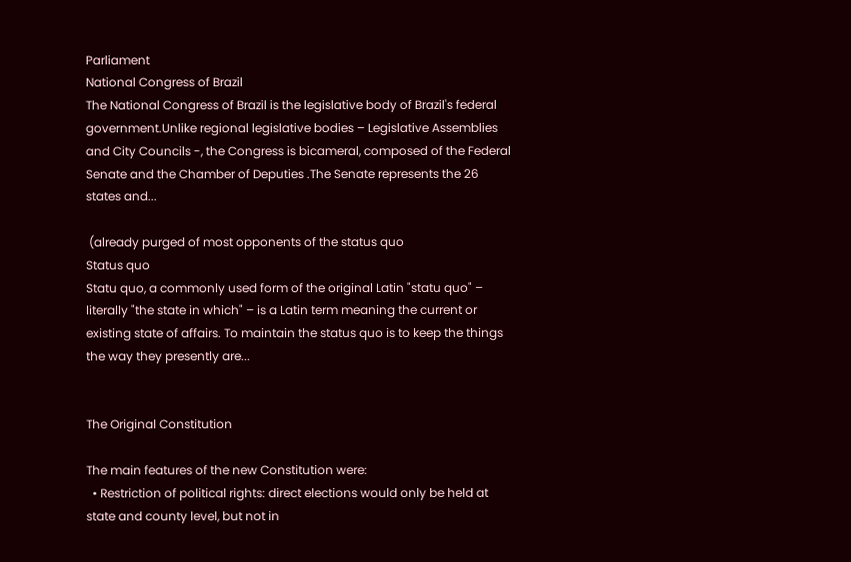Parliament
National Congress of Brazil
The National Congress of Brazil is the legislative body of Brazil's federal government.Unlike regional legislative bodies – Legislative Assemblies and City Councils -, the Congress is bicameral, composed of the Federal Senate and the Chamber of Deputies .The Senate represents the 26 states and...

 (already purged of most opponents of the status quo
Status quo
Statu quo, a commonly used form of the original Latin "statu quo" – literally "the state in which" – is a Latin term meaning the current or existing state of affairs. To maintain the status quo is to keep the things the way they presently are...


The Original Constitution

The main features of the new Constitution were:
  • Restriction of political rights: direct elections would only be held at state and county level, but not in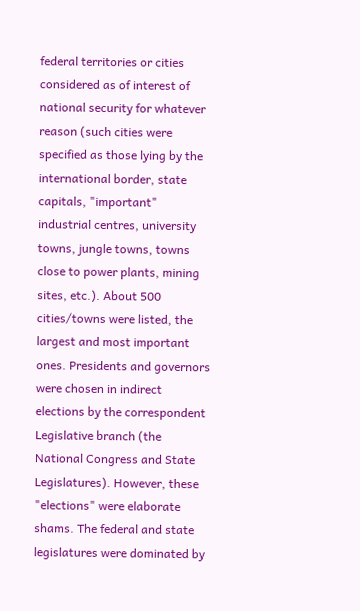federal territories or cities considered as of interest of national security for whatever reason (such cities were specified as those lying by the international border, state capitals, "important" industrial centres, university towns, jungle towns, towns close to power plants, mining sites, etc.). About 500 cities/towns were listed, the largest and most important ones. Presidents and governors were chosen in indirect elections by the correspondent Legislative branch (the National Congress and State Legislatures). However, these "elections" were elaborate shams. The federal and state legislatures were dominated by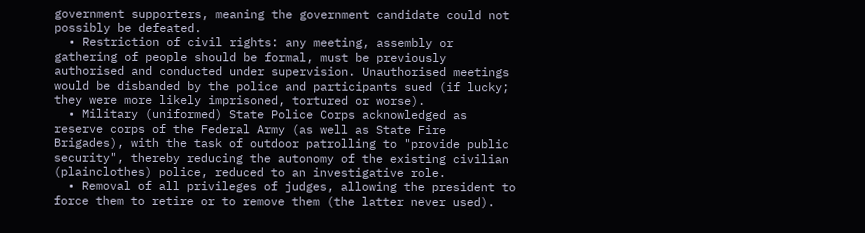government supporters, meaning the government candidate could not possibly be defeated.
  • Restriction of civil rights: any meeting, assembly or gathering of people should be formal, must be previously authorised and conducted under supervision. Unauthorised meetings would be disbanded by the police and participants sued (if lucky; they were more likely imprisoned, tortured or worse).
  • Military (uniformed) State Police Corps acknowledged as reserve corps of the Federal Army (as well as State Fire Brigades), with the task of outdoor patrolling to "provide public security", thereby reducing the autonomy of the existing civilian (plainclothes) police, reduced to an investigative role.
  • Removal of all privileges of judges, allowing the president to force them to retire or to remove them (the latter never used).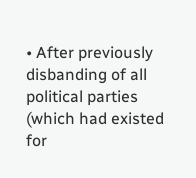• After previously disbanding of all political parties (which had existed for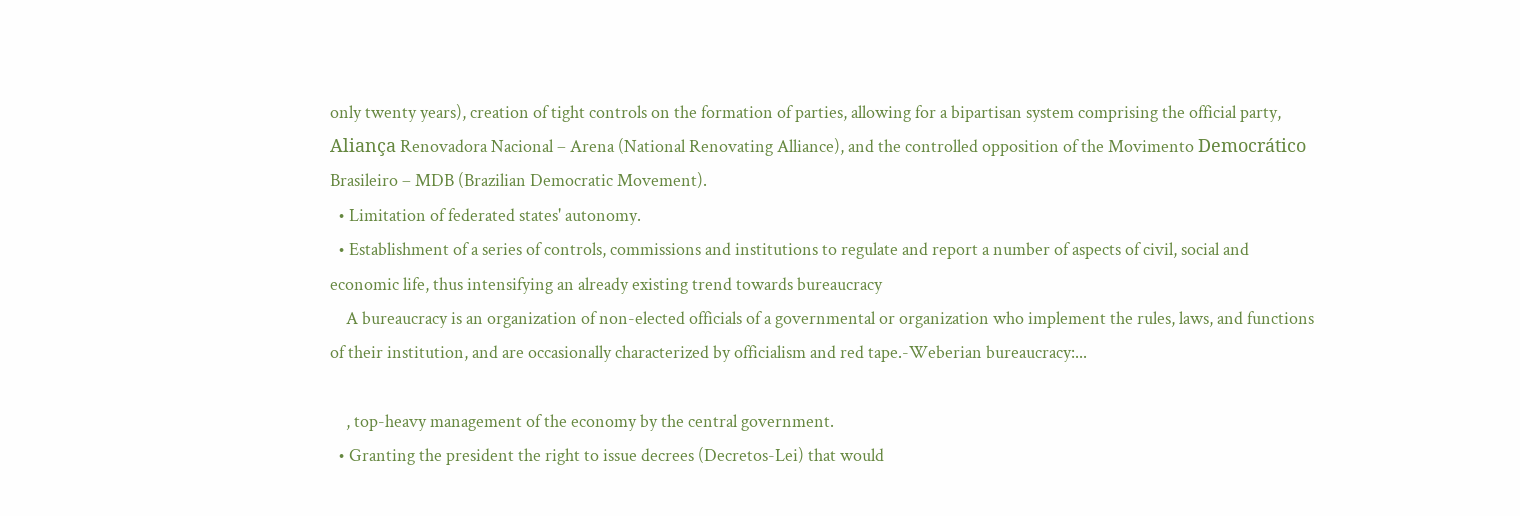only twenty years), creation of tight controls on the formation of parties, allowing for a bipartisan system comprising the official party, Aliança Renovadora Nacional – Arena (National Renovating Alliance), and the controlled opposition of the Movimento Democrático Brasileiro – MDB (Brazilian Democratic Movement).
  • Limitation of federated states' autonomy.
  • Establishment of a series of controls, commissions and institutions to regulate and report a number of aspects of civil, social and economic life, thus intensifying an already existing trend towards bureaucracy
    A bureaucracy is an organization of non-elected officials of a governmental or organization who implement the rules, laws, and functions of their institution, and are occasionally characterized by officialism and red tape.-Weberian bureaucracy:...

    , top-heavy management of the economy by the central government.
  • Granting the president the right to issue decrees (Decretos-Lei) that would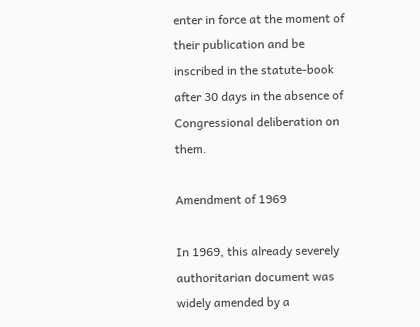enter in force at the moment of their publication and be inscribed in the statute-book after 30 days in the absence of Congressional deliberation on them.

Amendment of 1969

In 1969, this already severely authoritarian document was widely amended by a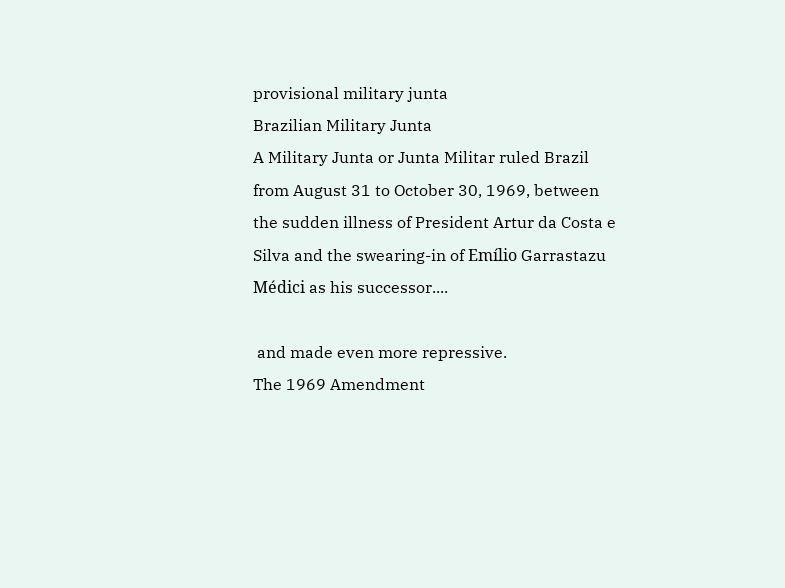provisional military junta
Brazilian Military Junta
A Military Junta or Junta Militar ruled Brazil from August 31 to October 30, 1969, between the sudden illness of President Artur da Costa e Silva and the swearing-in of Emílio Garrastazu Médici as his successor....

 and made even more repressive.
The 1969 Amendment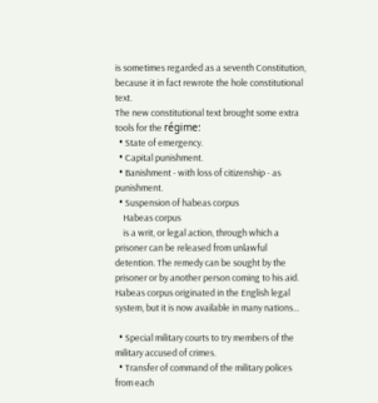is sometimes regarded as a seventh Constitution, because it in fact rewrote the hole constitutional text.
The new constitutional text brought some extra tools for the régime:
  • State of emergency.
  • Capital punishment.
  • Banishment - with loss of citizenship - as punishment.
  • Suspension of habeas corpus
    Habeas corpus
    is a writ, or legal action, through which a prisoner can be released from unlawful detention. The remedy can be sought by the prisoner or by another person coming to his aid. Habeas corpus originated in the English legal system, but it is now available in many nations...

  • Special military courts to try members of the military accused of crimes.
  • Transfer of command of the military polices from each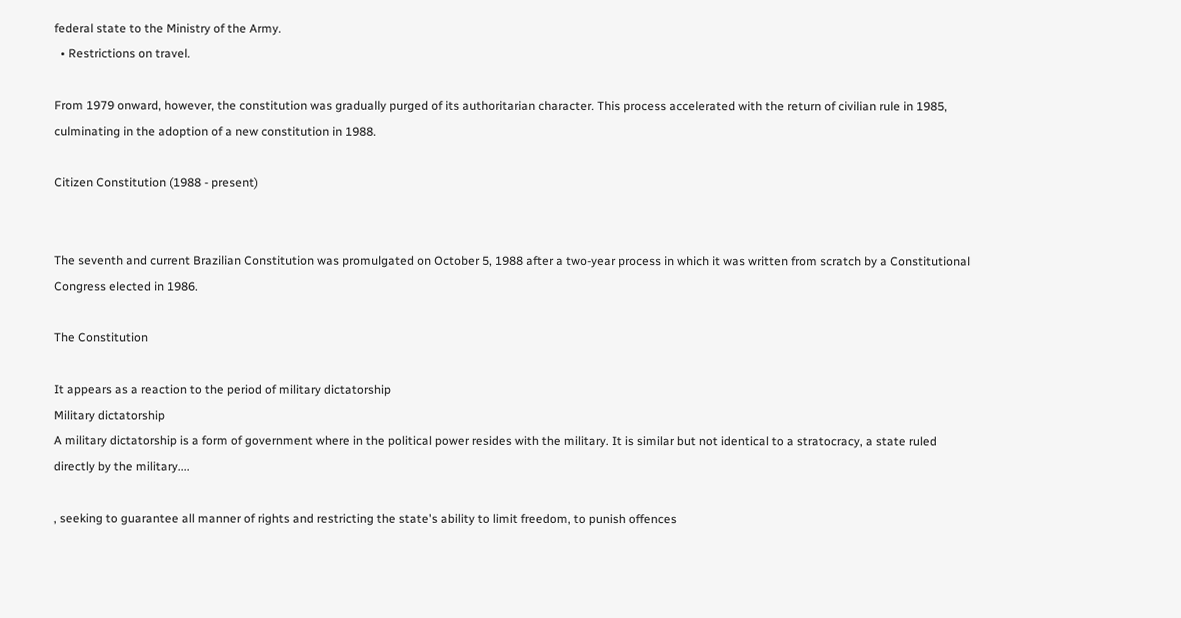federal state to the Ministry of the Army.
  • Restrictions on travel.

From 1979 onward, however, the constitution was gradually purged of its authoritarian character. This process accelerated with the return of civilian rule in 1985, culminating in the adoption of a new constitution in 1988.

Citizen Constitution (1988 - present)


The seventh and current Brazilian Constitution was promulgated on October 5, 1988 after a two-year process in which it was written from scratch by a Constitutional Congress elected in 1986.

The Constitution

It appears as a reaction to the period of military dictatorship
Military dictatorship
A military dictatorship is a form of government where in the political power resides with the military. It is similar but not identical to a stratocracy, a state ruled directly by the military....

, seeking to guarantee all manner of rights and restricting the state's ability to limit freedom, to punish offences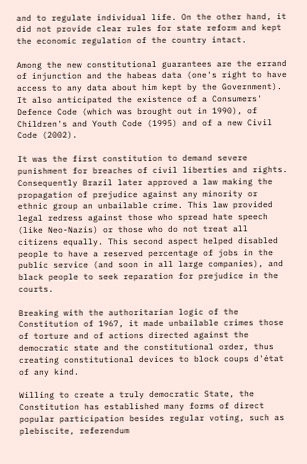and to regulate individual life. On the other hand, it did not provide clear rules for state reform and kept the economic regulation of the country intact.

Among the new constitutional guarantees are the errand of injunction and the habeas data (one's right to have access to any data about him kept by the Government). It also anticipated the existence of a Consumers' Defence Code (which was brought out in 1990), of Children's and Youth Code (1995) and of a new Civil Code (2002).

It was the first constitution to demand severe punishment for breaches of civil liberties and rights. Consequently Brazil later approved a law making the propagation of prejudice against any minority or ethnic group an unbailable crime. This law provided legal redress against those who spread hate speech (like Neo-Nazis) or those who do not treat all citizens equally. This second aspect helped disabled people to have a reserved percentage of jobs in the public service (and soon in all large companies), and black people to seek reparation for prejudice in the courts.

Breaking with the authoritarian logic of the Constitution of 1967, it made unbailable crimes those of torture and of actions directed against the democratic state and the constitutional order, thus creating constitutional devices to block coups d'état of any kind.

Willing to create a truly democratic State, the Constitution has established many forms of direct popular participation besides regular voting, such as plebiscite, referendum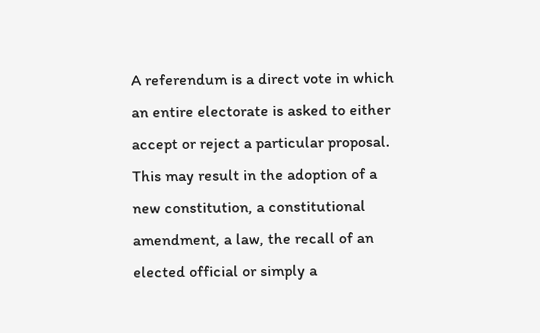A referendum is a direct vote in which an entire electorate is asked to either accept or reject a particular proposal. This may result in the adoption of a new constitution, a constitutional amendment, a law, the recall of an elected official or simply a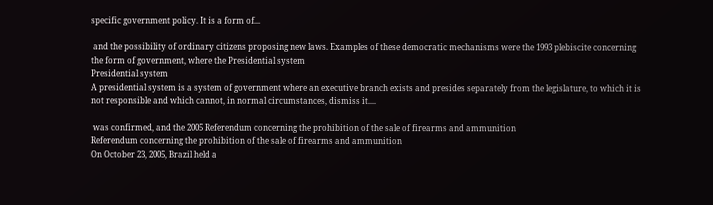specific government policy. It is a form of...

 and the possibility of ordinary citizens proposing new laws. Examples of these democratic mechanisms were the 1993 plebiscite concerning the form of government, where the Presidential system
Presidential system
A presidential system is a system of government where an executive branch exists and presides separately from the legislature, to which it is not responsible and which cannot, in normal circumstances, dismiss it....

 was confirmed, and the 2005 Referendum concerning the prohibition of the sale of firearms and ammunition
Referendum concerning the prohibition of the sale of firearms and ammunition
On October 23, 2005, Brazil held a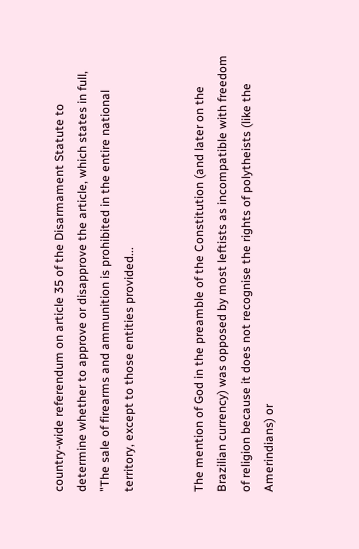country-wide referendum on article 35 of the Disarmament Statute to determine whether to approve or disapprove the article, which states in full, "The sale of firearms and ammunition is prohibited in the entire national territory, except to those entities provided...


The mention of God in the preamble of the Constitution (and later on the Brazilian currency) was opposed by most leftists as incompatible with freedom of religion because it does not recognise the rights of polytheists (like the Amerindians) or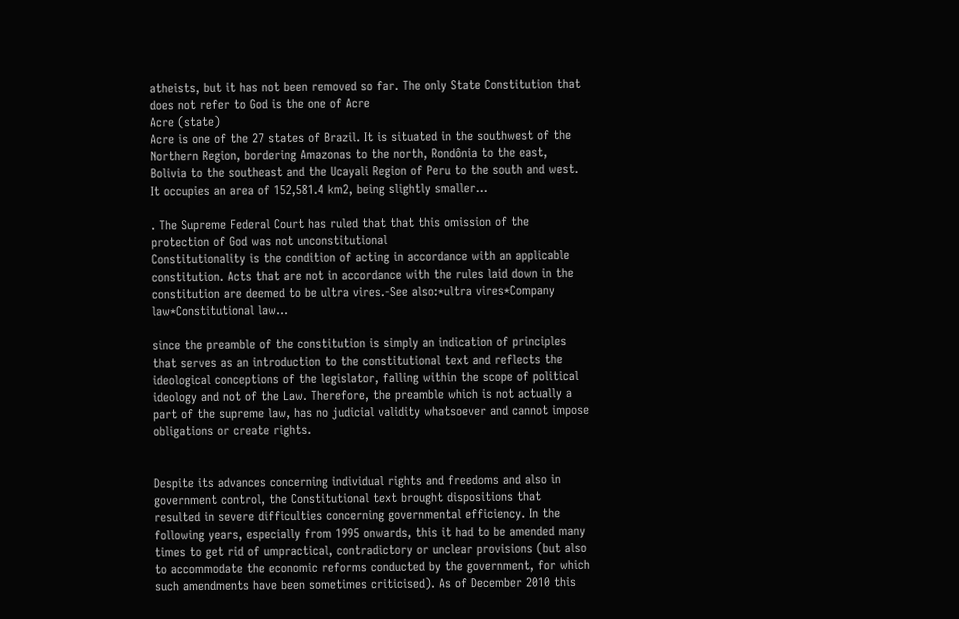atheists, but it has not been removed so far. The only State Constitution that does not refer to God is the one of Acre
Acre (state)
Acre is one of the 27 states of Brazil. It is situated in the southwest of the Northern Region, bordering Amazonas to the north, Rondônia to the east, Bolivia to the southeast and the Ucayali Region of Peru to the south and west. It occupies an area of 152,581.4 km2, being slightly smaller...

. The Supreme Federal Court has ruled that that this omission of the protection of God was not unconstitutional
Constitutionality is the condition of acting in accordance with an applicable constitution. Acts that are not in accordance with the rules laid down in the constitution are deemed to be ultra vires.-See also:*ultra vires*Company law*Constitutional law...

since the preamble of the constitution is simply an indication of principles that serves as an introduction to the constitutional text and reflects the ideological conceptions of the legislator, falling within the scope of political ideology and not of the Law. Therefore, the preamble which is not actually a part of the supreme law, has no judicial validity whatsoever and cannot impose obligations or create rights.


Despite its advances concerning individual rights and freedoms and also in government control, the Constitutional text brought dispositions that resulted in severe difficulties concerning governmental efficiency. In the following years, especially from 1995 onwards, this it had to be amended many times to get rid of umpractical, contradictory or unclear provisions (but also to accommodate the economic reforms conducted by the government, for which such amendments have been sometimes criticised). As of December 2010 this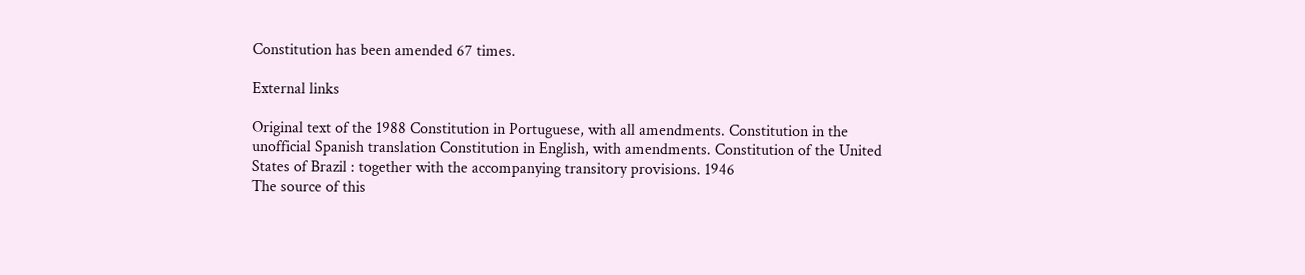Constitution has been amended 67 times.

External links

Original text of the 1988 Constitution in Portuguese, with all amendments. Constitution in the unofficial Spanish translation Constitution in English, with amendments. Constitution of the United States of Brazil : together with the accompanying transitory provisions. 1946
The source of this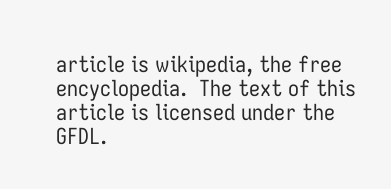article is wikipedia, the free encyclopedia.  The text of this article is licensed under the GFDL.